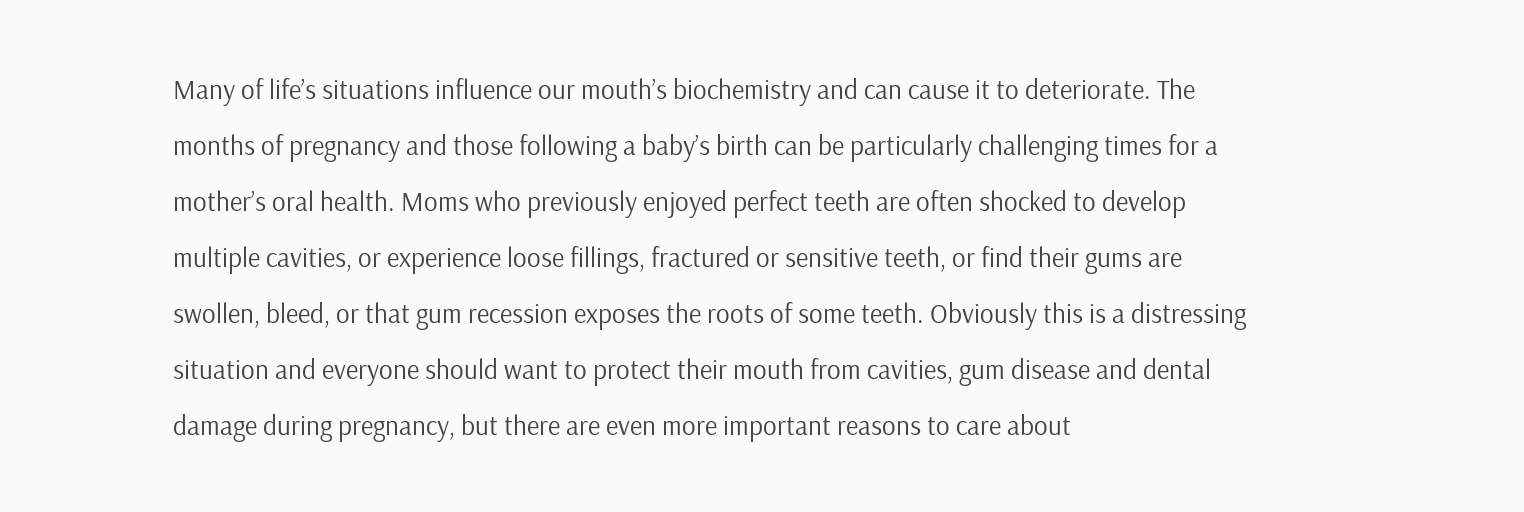Many of life’s situations influence our mouth’s biochemistry and can cause it to deteriorate. The months of pregnancy and those following a baby’s birth can be particularly challenging times for a mother’s oral health. Moms who previously enjoyed perfect teeth are often shocked to develop multiple cavities, or experience loose fillings, fractured or sensitive teeth, or find their gums are swollen, bleed, or that gum recession exposes the roots of some teeth. Obviously this is a distressing situation and everyone should want to protect their mouth from cavities, gum disease and dental damage during pregnancy, but there are even more important reasons to care about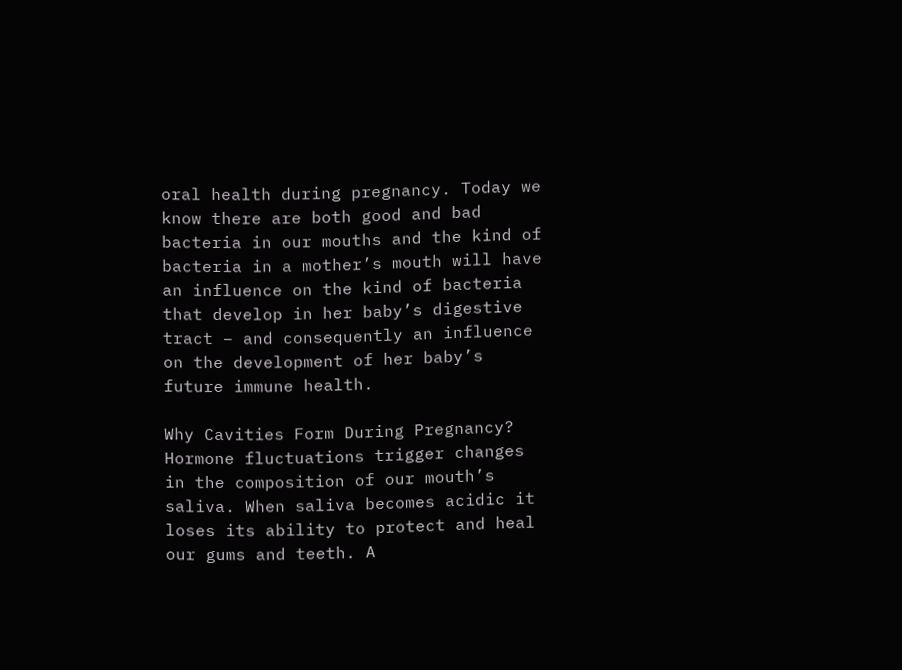oral health during pregnancy. Today we know there are both good and bad bacteria in our mouths and the kind of bacteria in a mother’s mouth will have an influence on the kind of bacteria that develop in her baby’s digestive tract – and consequently an influence on the development of her baby’s future immune health.

Why Cavities Form During Pregnancy?
Hormone fluctuations trigger changes in the composition of our mouth’s saliva. When saliva becomes acidic it loses its ability to protect and heal our gums and teeth. A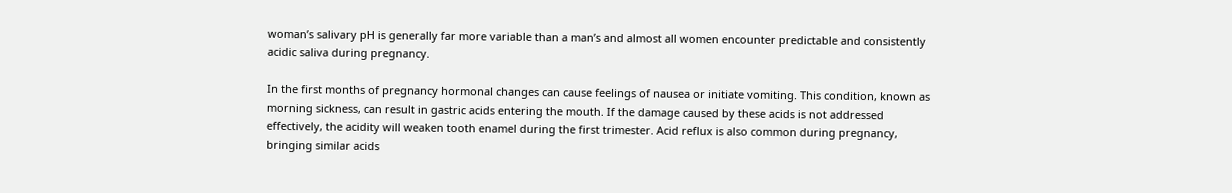woman’s salivary pH is generally far more variable than a man’s and almost all women encounter predictable and consistently acidic saliva during pregnancy.

In the first months of pregnancy hormonal changes can cause feelings of nausea or initiate vomiting. This condition, known as morning sickness, can result in gastric acids entering the mouth. If the damage caused by these acids is not addressed effectively, the acidity will weaken tooth enamel during the first trimester. Acid reflux is also common during pregnancy, bringing similar acids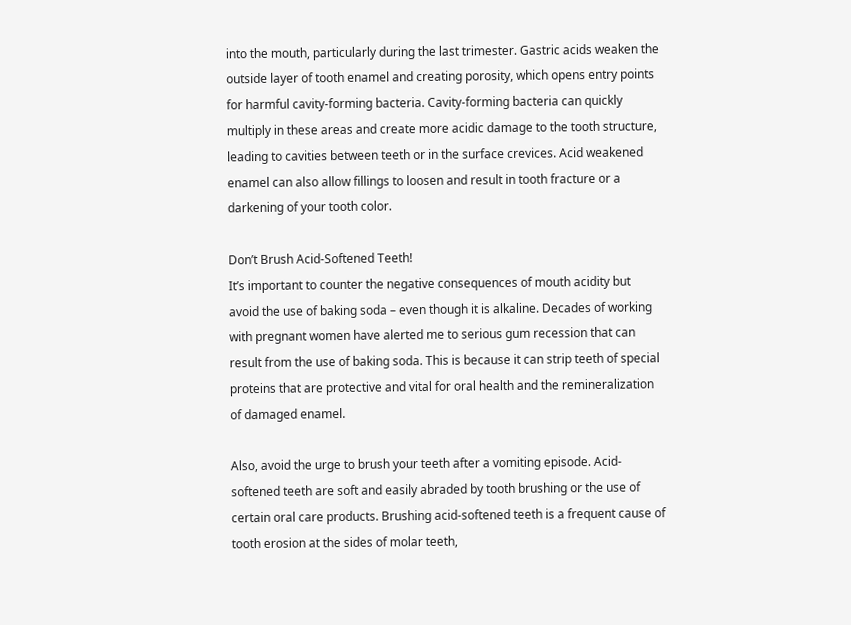into the mouth, particularly during the last trimester. Gastric acids weaken the outside layer of tooth enamel and creating porosity, which opens entry points for harmful cavity-forming bacteria. Cavity-forming bacteria can quickly multiply in these areas and create more acidic damage to the tooth structure, leading to cavities between teeth or in the surface crevices. Acid weakened enamel can also allow fillings to loosen and result in tooth fracture or a darkening of your tooth color.

Don’t Brush Acid-Softened Teeth!
It’s important to counter the negative consequences of mouth acidity but avoid the use of baking soda – even though it is alkaline. Decades of working with pregnant women have alerted me to serious gum recession that can result from the use of baking soda. This is because it can strip teeth of special proteins that are protective and vital for oral health and the remineralization of damaged enamel.

Also, avoid the urge to brush your teeth after a vomiting episode. Acid-softened teeth are soft and easily abraded by tooth brushing or the use of certain oral care products. Brushing acid-softened teeth is a frequent cause of tooth erosion at the sides of molar teeth,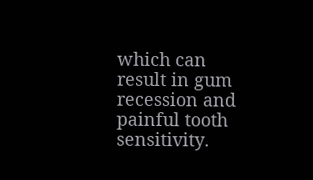which can result in gum recession and painful tooth sensitivity.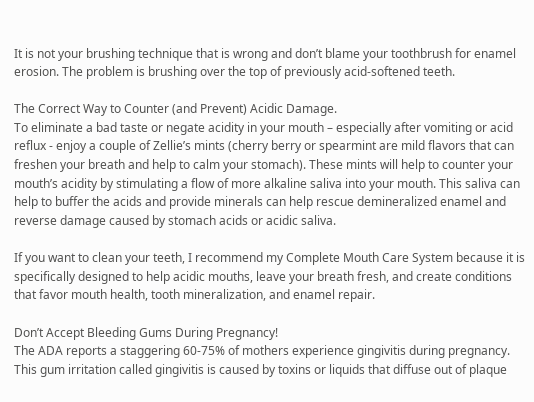It is not your brushing technique that is wrong and don’t blame your toothbrush for enamel erosion. The problem is brushing over the top of previously acid-softened teeth.

The Correct Way to Counter (and Prevent) Acidic Damage.
To eliminate a bad taste or negate acidity in your mouth – especially after vomiting or acid reflux - enjoy a couple of Zellie’s mints (cherry berry or spearmint are mild flavors that can freshen your breath and help to calm your stomach). These mints will help to counter your mouth’s acidity by stimulating a flow of more alkaline saliva into your mouth. This saliva can help to buffer the acids and provide minerals can help rescue demineralized enamel and reverse damage caused by stomach acids or acidic saliva.

If you want to clean your teeth, I recommend my Complete Mouth Care System because it is specifically designed to help acidic mouths, leave your breath fresh, and create conditions that favor mouth health, tooth mineralization, and enamel repair.

Don’t Accept Bleeding Gums During Pregnancy!
The ADA reports a staggering 60-75% of mothers experience gingivitis during pregnancy. This gum irritation called gingivitis is caused by toxins or liquids that diffuse out of plaque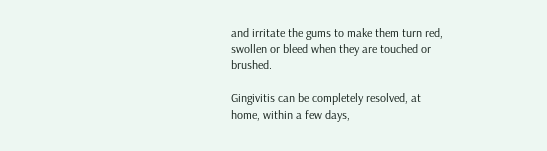and irritate the gums to make them turn red, swollen or bleed when they are touched or brushed.

Gingivitis can be completely resolved, at home, within a few days,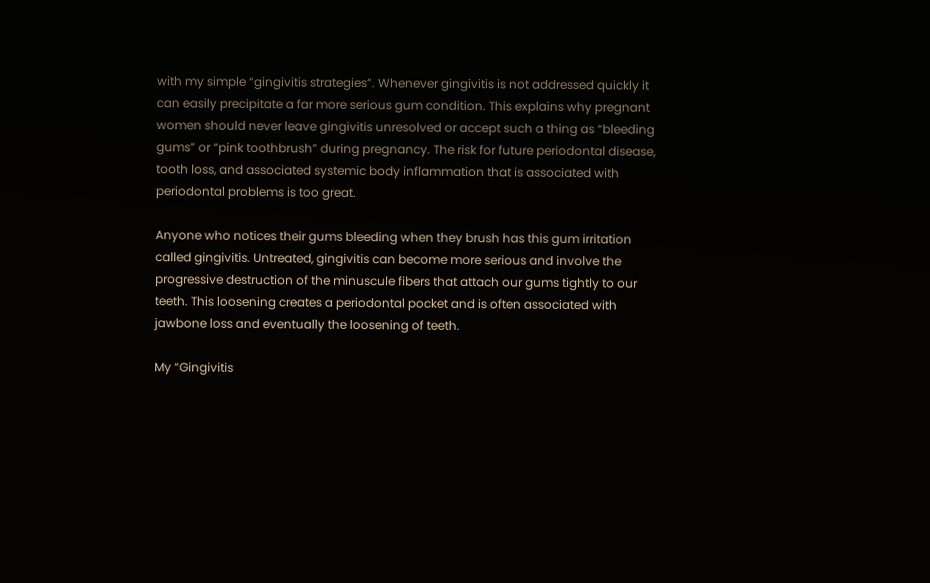with my simple “gingivitis strategies”. Whenever gingivitis is not addressed quickly it can easily precipitate a far more serious gum condition. This explains why pregnant women should never leave gingivitis unresolved or accept such a thing as “bleeding gums” or “pink toothbrush” during pregnancy. The risk for future periodontal disease, tooth loss, and associated systemic body inflammation that is associated with periodontal problems is too great.

Anyone who notices their gums bleeding when they brush has this gum irritation called gingivitis. Untreated, gingivitis can become more serious and involve the progressive destruction of the minuscule fibers that attach our gums tightly to our teeth. This loosening creates a periodontal pocket and is often associated with jawbone loss and eventually the loosening of teeth.

My “Gingivitis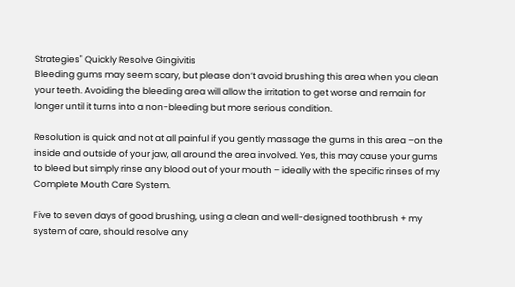Strategies" Quickly Resolve Gingivitis
Bleeding gums may seem scary, but please don’t avoid brushing this area when you clean your teeth. Avoiding the bleeding area will allow the irritation to get worse and remain for longer until it turns into a non-bleeding but more serious condition.

Resolution is quick and not at all painful if you gently massage the gums in this area –on the inside and outside of your jaw, all around the area involved. Yes, this may cause your gums to bleed but simply rinse any blood out of your mouth – ideally with the specific rinses of my Complete Mouth Care System.

Five to seven days of good brushing, using a clean and well-designed toothbrush + my system of care, should resolve any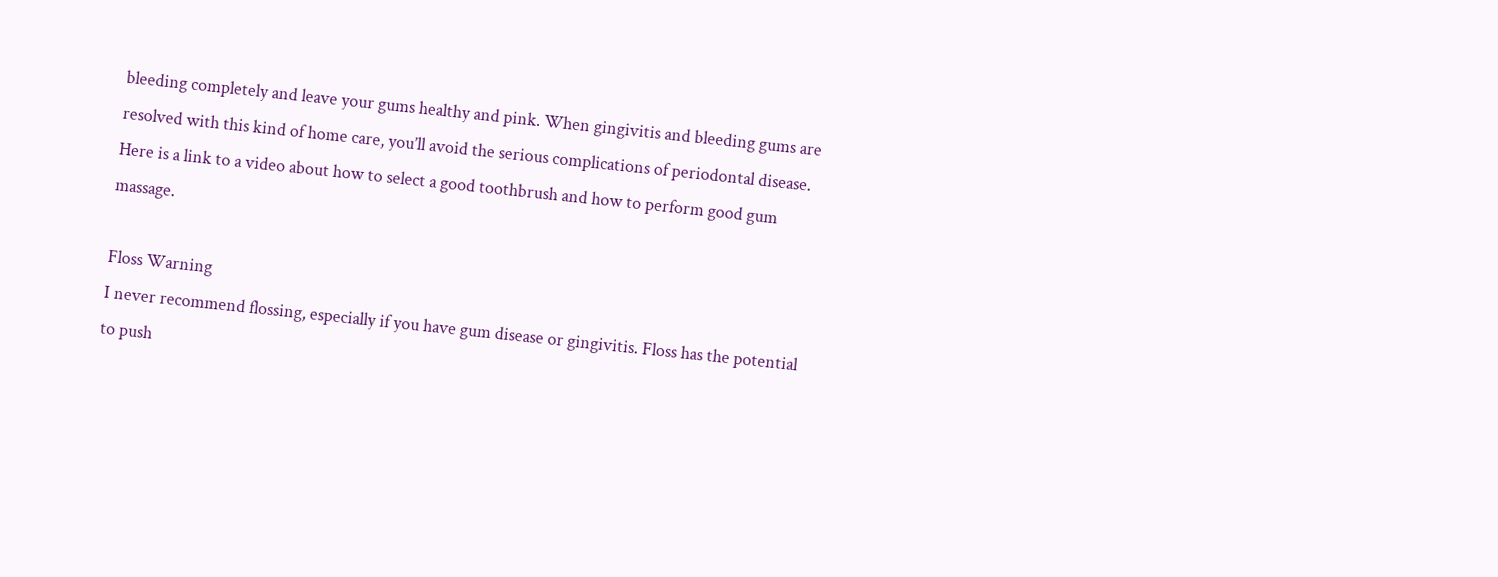bleeding completely and leave your gums healthy and pink. When gingivitis and bleeding gums are resolved with this kind of home care, you’ll avoid the serious complications of periodontal disease. Here is a link to a video about how to select a good toothbrush and how to perform good gum massage.

Floss Warning
I never recommend flossing, especially if you have gum disease or gingivitis. Floss has the potential to push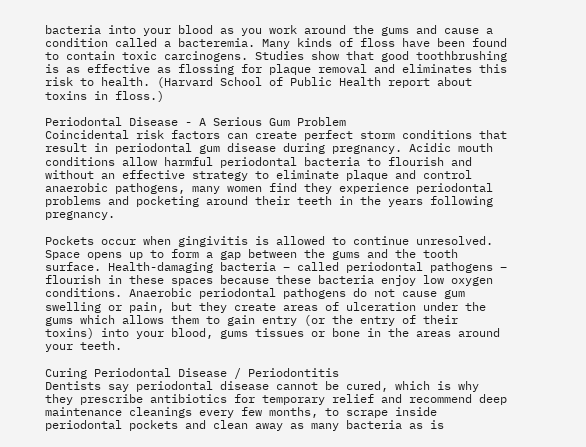bacteria into your blood as you work around the gums and cause a condition called a bacteremia. Many kinds of floss have been found to contain toxic carcinogens. Studies show that good toothbrushing is as effective as flossing for plaque removal and eliminates this risk to health. (Harvard School of Public Health report about toxins in floss.)

Periodontal Disease - A Serious Gum Problem
Coincidental risk factors can create perfect storm conditions that result in periodontal gum disease during pregnancy. Acidic mouth conditions allow harmful periodontal bacteria to flourish and without an effective strategy to eliminate plaque and control anaerobic pathogens, many women find they experience periodontal problems and pocketing around their teeth in the years following pregnancy.

Pockets occur when gingivitis is allowed to continue unresolved. Space opens up to form a gap between the gums and the tooth surface. Health-damaging bacteria – called periodontal pathogens – flourish in these spaces because these bacteria enjoy low oxygen conditions. Anaerobic periodontal pathogens do not cause gum swelling or pain, but they create areas of ulceration under the gums which allows them to gain entry (or the entry of their toxins) into your blood, gums tissues or bone in the areas around your teeth.

Curing Periodontal Disease / Periodontitis
Dentists say periodontal disease cannot be cured, which is why they prescribe antibiotics for temporary relief and recommend deep maintenance cleanings every few months, to scrape inside periodontal pockets and clean away as many bacteria as is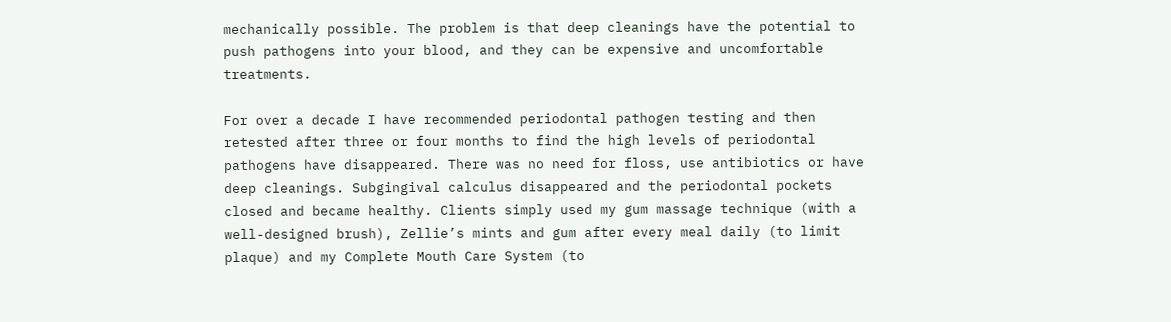mechanically possible. The problem is that deep cleanings have the potential to push pathogens into your blood, and they can be expensive and uncomfortable treatments.

For over a decade I have recommended periodontal pathogen testing and then retested after three or four months to find the high levels of periodontal pathogens have disappeared. There was no need for floss, use antibiotics or have deep cleanings. Subgingival calculus disappeared and the periodontal pockets closed and became healthy. Clients simply used my gum massage technique (with a well-designed brush), Zellie’s mints and gum after every meal daily (to limit plaque) and my Complete Mouth Care System (to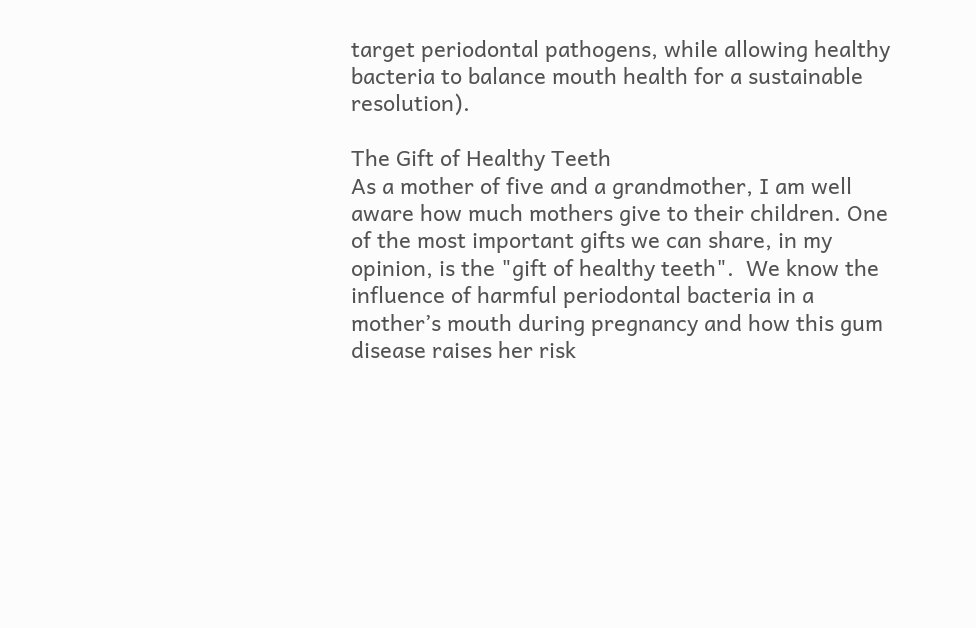target periodontal pathogens, while allowing healthy bacteria to balance mouth health for a sustainable resolution).

The Gift of Healthy Teeth
As a mother of five and a grandmother, I am well aware how much mothers give to their children. One of the most important gifts we can share, in my opinion, is the "gift of healthy teeth".  We know the influence of harmful periodontal bacteria in a mother’s mouth during pregnancy and how this gum disease raises her risk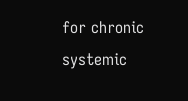for chronic systemic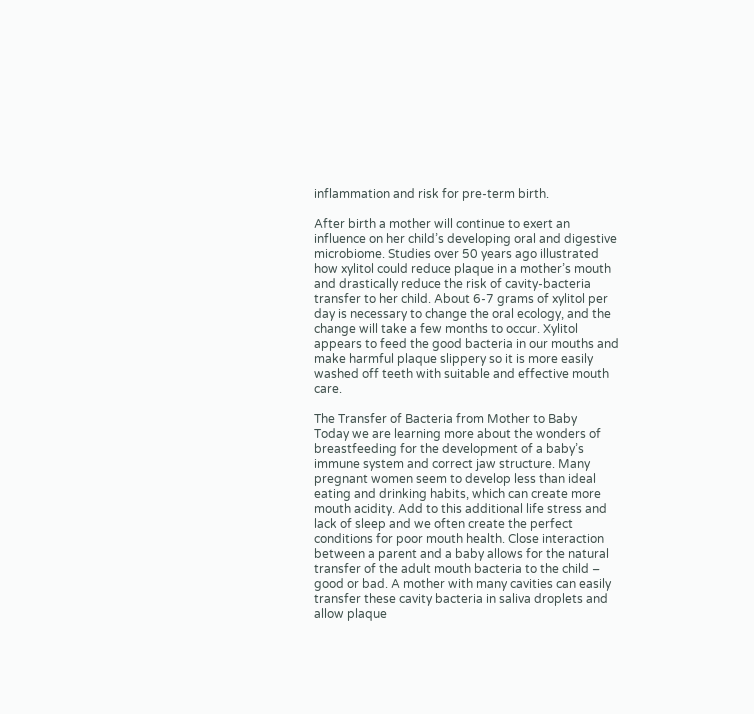inflammation and risk for pre-term birth.

After birth a mother will continue to exert an influence on her child’s developing oral and digestive microbiome. Studies over 50 years ago illustrated how xylitol could reduce plaque in a mother’s mouth and drastically reduce the risk of cavity-bacteria transfer to her child. About 6-7 grams of xylitol per day is necessary to change the oral ecology, and the change will take a few months to occur. Xylitol appears to feed the good bacteria in our mouths and make harmful plaque slippery so it is more easily washed off teeth with suitable and effective mouth care.

The Transfer of Bacteria from Mother to Baby
Today we are learning more about the wonders of breastfeeding for the development of a baby’s immune system and correct jaw structure. Many pregnant women seem to develop less than ideal eating and drinking habits, which can create more mouth acidity. Add to this additional life stress and lack of sleep and we often create the perfect conditions for poor mouth health. Close interaction between a parent and a baby allows for the natural transfer of the adult mouth bacteria to the child – good or bad. A mother with many cavities can easily transfer these cavity bacteria in saliva droplets and allow plaque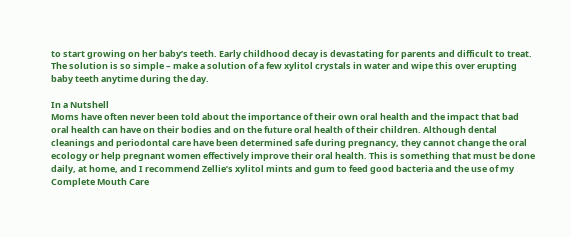to start growing on her baby’s teeth. Early childhood decay is devastating for parents and difficult to treat. The solution is so simple – make a solution of a few xylitol crystals in water and wipe this over erupting baby teeth anytime during the day.

In a Nutshell
Moms have often never been told about the importance of their own oral health and the impact that bad oral health can have on their bodies and on the future oral health of their children. Although dental cleanings and periodontal care have been determined safe during pregnancy, they cannot change the oral ecology or help pregnant women effectively improve their oral health. This is something that must be done daily, at home, and I recommend Zellie’s xylitol mints and gum to feed good bacteria and the use of my Complete Mouth Care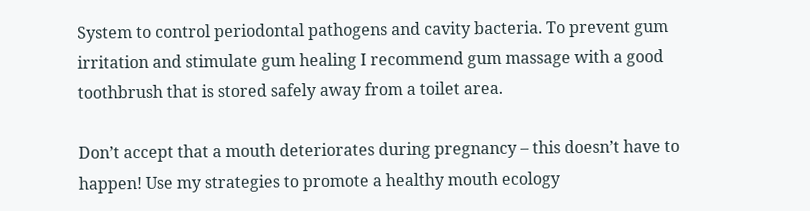System to control periodontal pathogens and cavity bacteria. To prevent gum irritation and stimulate gum healing I recommend gum massage with a good toothbrush that is stored safely away from a toilet area.

Don’t accept that a mouth deteriorates during pregnancy – this doesn’t have to happen! Use my strategies to promote a healthy mouth ecology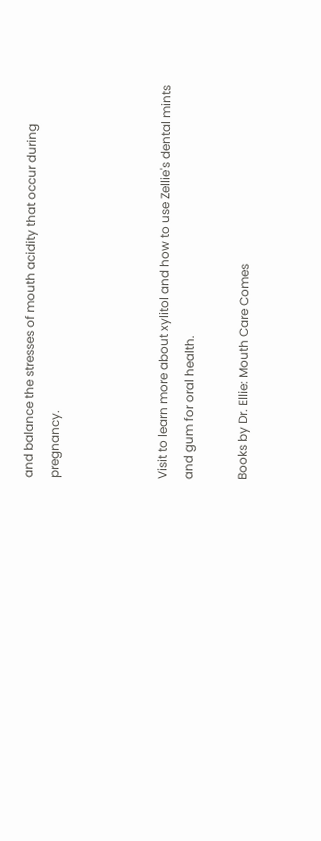and balance the stresses of mouth acidity that occur during pregnancy.



Visit to learn more about xylitol and how to use Zellie's dental mints and gum for oral health.

Books by Dr. Ellie: Mouth Care Comes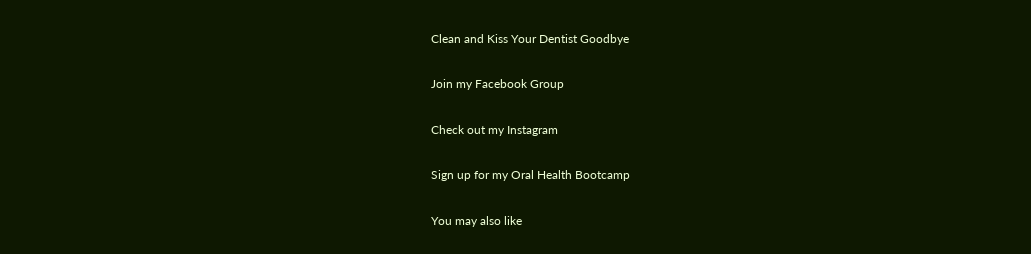Clean and Kiss Your Dentist Goodbye

Join my Facebook Group

Check out my Instagram

Sign up for my Oral Health Bootcamp

You may also like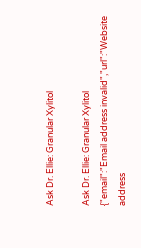Ask Dr. Ellie: Granular Xylitol

Ask Dr. Ellie: Granular Xylitol
{"email":"Email address invalid","url":"Website address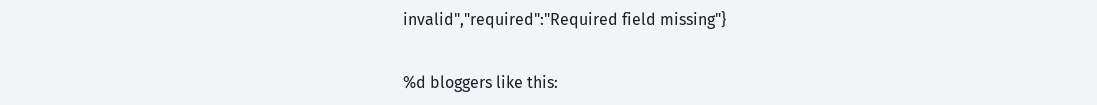invalid","required":"Required field missing"}


%d bloggers like this: